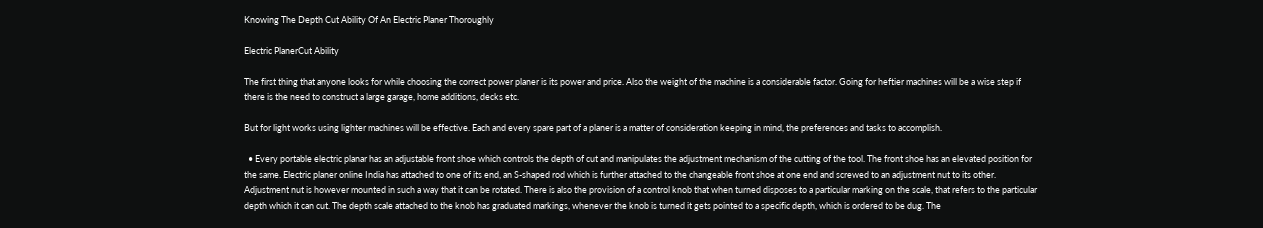Knowing The Depth Cut Ability Of An Electric Planer Thoroughly

Electric PlanerCut Ability

The first thing that anyone looks for while choosing the correct power planer is its power and price. Also the weight of the machine is a considerable factor. Going for heftier machines will be a wise step if there is the need to construct a large garage, home additions, decks etc.

But for light works using lighter machines will be effective. Each and every spare part of a planer is a matter of consideration keeping in mind, the preferences and tasks to accomplish.

  • Every portable electric planar has an adjustable front shoe which controls the depth of cut and manipulates the adjustment mechanism of the cutting of the tool. The front shoe has an elevated position for the same. Electric planer online India has attached to one of its end, an S-shaped rod which is further attached to the changeable front shoe at one end and screwed to an adjustment nut to its other. Adjustment nut is however mounted in such a way that it can be rotated. There is also the provision of a control knob that when turned disposes to a particular marking on the scale, that refers to the particular depth which it can cut. The depth scale attached to the knob has graduated markings, whenever the knob is turned it gets pointed to a specific depth, which is ordered to be dug. The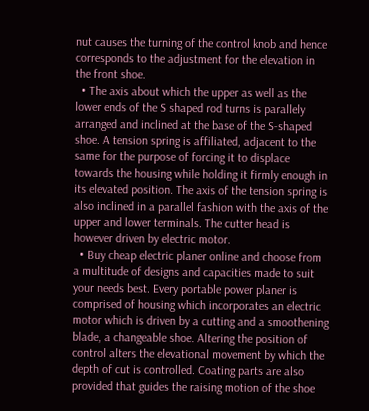nut causes the turning of the control knob and hence corresponds to the adjustment for the elevation in the front shoe.
  • The axis about which the upper as well as the lower ends of the S shaped rod turns is parallely arranged and inclined at the base of the S-shaped shoe. A tension spring is affiliated, adjacent to the same for the purpose of forcing it to displace towards the housing while holding it firmly enough in its elevated position. The axis of the tension spring is also inclined in a parallel fashion with the axis of the upper and lower terminals. The cutter head is however driven by electric motor.
  • Buy cheap electric planer online and choose from a multitude of designs and capacities made to suit your needs best. Every portable power planer is comprised of housing which incorporates an electric motor which is driven by a cutting and a smoothening blade, a changeable shoe. Altering the position of control alters the elevational movement by which the depth of cut is controlled. Coating parts are also provided that guides the raising motion of the shoe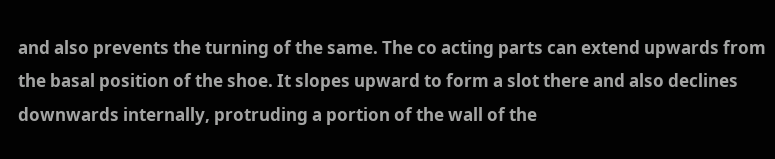and also prevents the turning of the same. The co acting parts can extend upwards from the basal position of the shoe. It slopes upward to form a slot there and also declines downwards internally, protruding a portion of the wall of the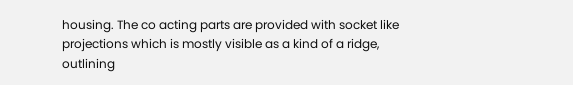housing. The co acting parts are provided with socket like projections which is mostly visible as a kind of a ridge, outlining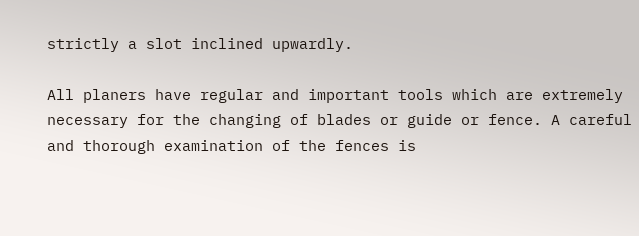strictly a slot inclined upwardly.

All planers have regular and important tools which are extremely necessary for the changing of blades or guide or fence. A careful and thorough examination of the fences is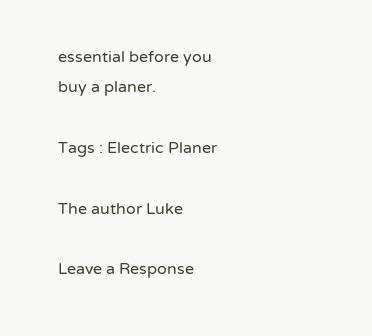essential before you buy a planer.

Tags : Electric Planer

The author Luke

Leave a Response